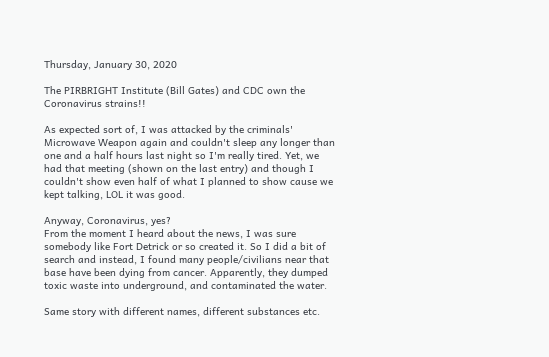Thursday, January 30, 2020

The PIRBRIGHT Institute (Bill Gates) and CDC own the Coronavirus strains!!

As expected sort of, I was attacked by the criminals' Microwave Weapon again and couldn't sleep any longer than one and a half hours last night so I'm really tired. Yet, we had that meeting (shown on the last entry) and though I couldn't show even half of what I planned to show cause we kept talking, LOL it was good.

Anyway, Coronavirus, yes?
From the moment I heard about the news, I was sure somebody like Fort Detrick or so created it. So I did a bit of search and instead, I found many people/civilians near that base have been dying from cancer. Apparently, they dumped toxic waste into underground, and contaminated the water.

Same story with different names, different substances etc.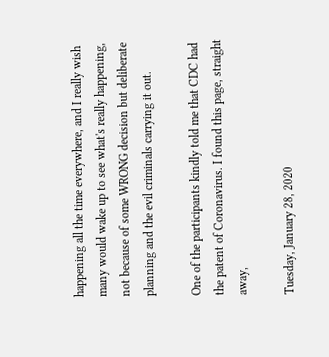happening all the time everywhere, and I really wish many would wake up to see what's really happening, not because of some WRONG decision but deliberate planning and the evil criminals carrying it out.

One of the participants kindly told me that CDC had the patent of Coronavirus. I found this page, straight away,

Tuesday, January 28, 2020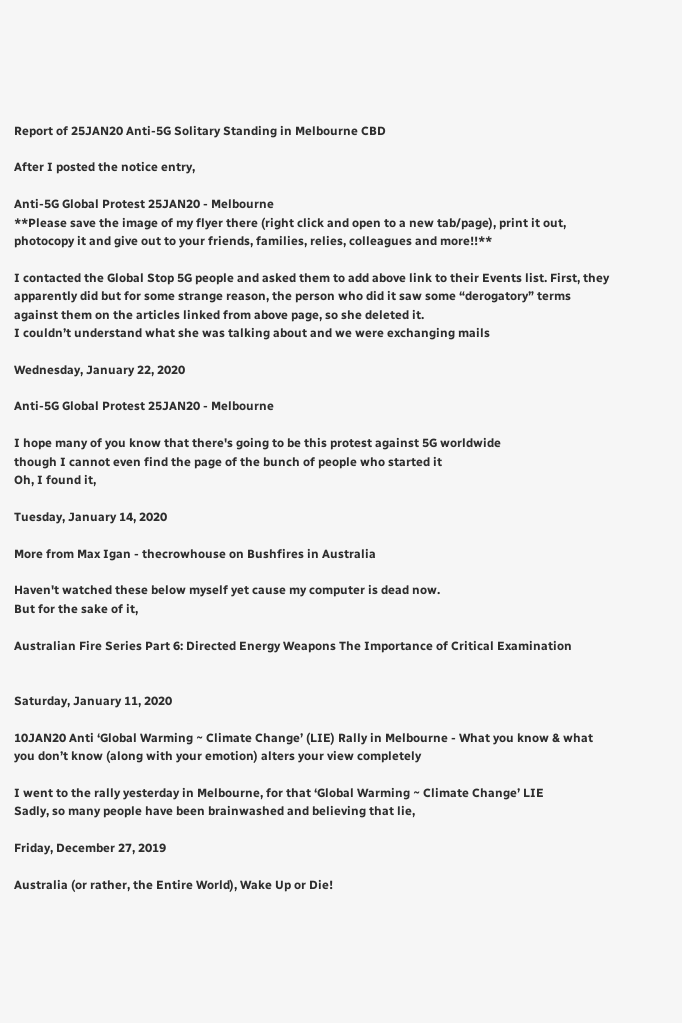Report of 25JAN20 Anti-5G Solitary Standing in Melbourne CBD

After I posted the notice entry,

Anti-5G Global Protest 25JAN20 - Melbourne
**Please save the image of my flyer there (right click and open to a new tab/page), print it out, photocopy it and give out to your friends, families, relies, colleagues and more!!**

I contacted the Global Stop 5G people and asked them to add above link to their Events list. First, they apparently did but for some strange reason, the person who did it saw some “derogatory” terms against them on the articles linked from above page, so she deleted it.
I couldn’t understand what she was talking about and we were exchanging mails

Wednesday, January 22, 2020

Anti-5G Global Protest 25JAN20 - Melbourne

I hope many of you know that there's going to be this protest against 5G worldwide
though I cannot even find the page of the bunch of people who started it
Oh, I found it,

Tuesday, January 14, 2020

More from Max Igan - thecrowhouse on Bushfires in Australia

Haven't watched these below myself yet cause my computer is dead now.
But for the sake of it,

Australian Fire Series Part 6: Directed Energy Weapons The Importance of Critical Examination


Saturday, January 11, 2020

10JAN20 Anti ‘Global Warming ~ Climate Change’ (LIE) Rally in Melbourne - What you know & what you don’t know (along with your emotion) alters your view completely

I went to the rally yesterday in Melbourne, for that ‘Global Warming ~ Climate Change’ LIE
Sadly, so many people have been brainwashed and believing that lie,

Friday, December 27, 2019

Australia (or rather, the Entire World), Wake Up or Die!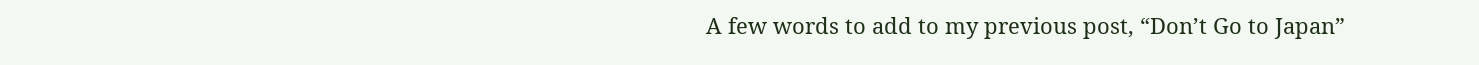A few words to add to my previous post, “Don’t Go to Japan”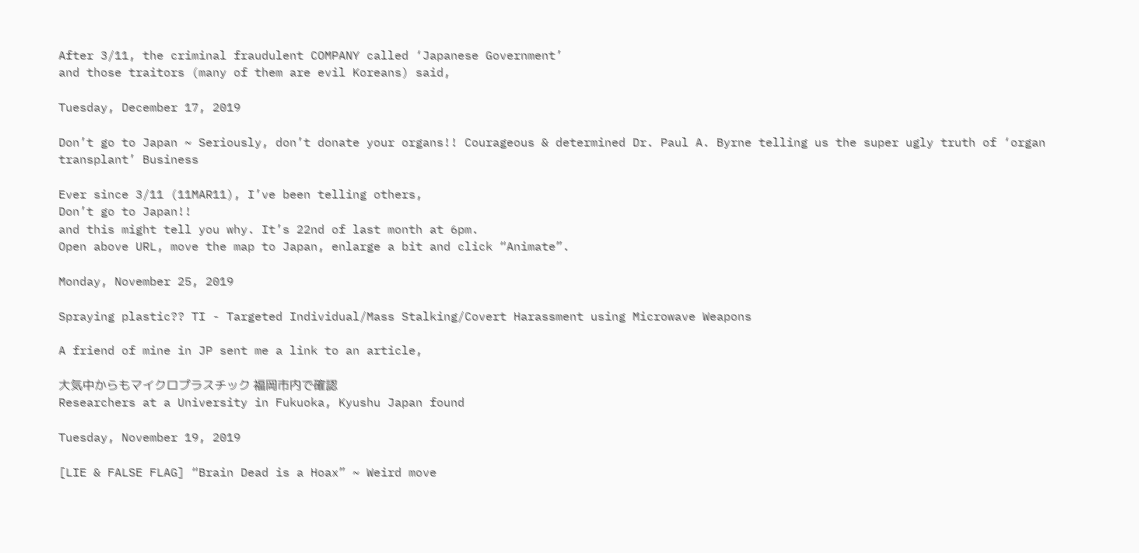After 3/11, the criminal fraudulent COMPANY called ‘Japanese Government’
and those traitors (many of them are evil Koreans) said,

Tuesday, December 17, 2019

Don’t go to Japan ~ Seriously, don’t donate your organs!! Courageous & determined Dr. Paul A. Byrne telling us the super ugly truth of ‘organ transplant’ Business

Ever since 3/11 (11MAR11), I’ve been telling others,
Don’t go to Japan!!
and this might tell you why. It’s 22nd of last month at 6pm.
Open above URL, move the map to Japan, enlarge a bit and click “Animate”.

Monday, November 25, 2019

Spraying plastic?? TI - Targeted Individual/Mass Stalking/Covert Harassment using Microwave Weapons

A friend of mine in JP sent me a link to an article,

大気中からもマイクロプラスチック 福岡市内で確認
Researchers at a University in Fukuoka, Kyushu Japan found

Tuesday, November 19, 2019

[LIE & FALSE FLAG] “Brain Dead is a Hoax” ~ Weird move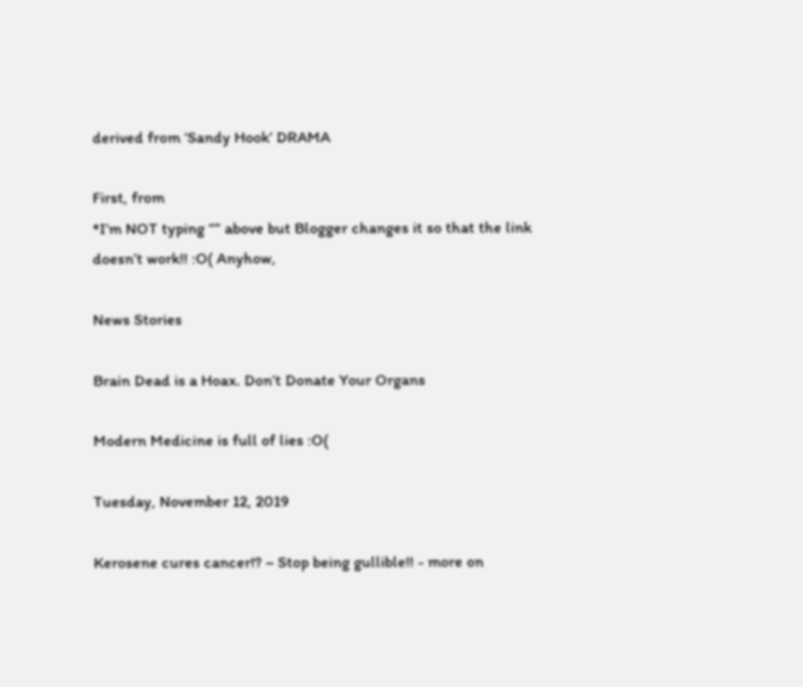derived from ‘Sandy Hook’ DRAMA

First, from
*I’m NOT typing “” above but Blogger changes it so that the link doesn’t work!! :O( Anyhow,

News Stories

Brain Dead is a Hoax. Don’t Donate Your Organs

Modern Medicine is full of lies :O(

Tuesday, November 12, 2019

Kerosene cures cancer!? ~ Stop being gullible!! - more on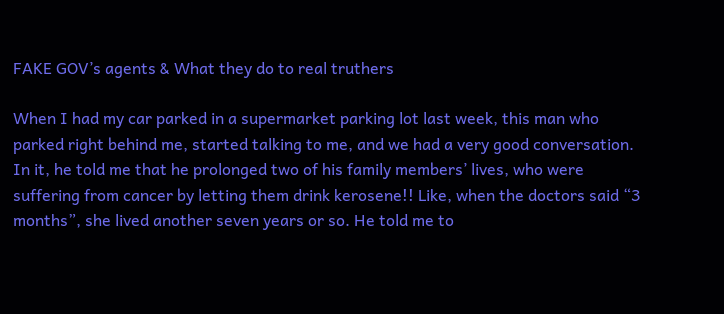FAKE GOV’s agents & What they do to real truthers

When I had my car parked in a supermarket parking lot last week, this man who parked right behind me, started talking to me, and we had a very good conversation. In it, he told me that he prolonged two of his family members’ lives, who were suffering from cancer by letting them drink kerosene!! Like, when the doctors said “3 months”, she lived another seven years or so. He told me to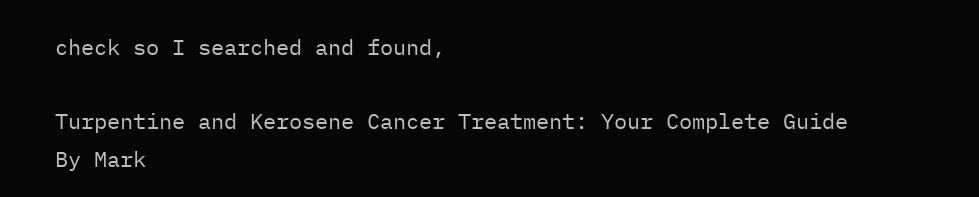check so I searched and found,

Turpentine and Kerosene Cancer Treatment: Your Complete Guide
By Mark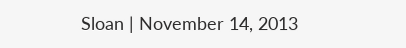Sloan | November 14, 2013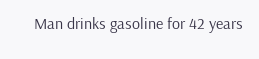Man drinks gasoline for 42 years